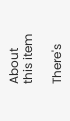About this item

There's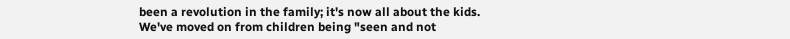been a revolution in the family; it's now all about the kids. We've moved on from children being "seen and not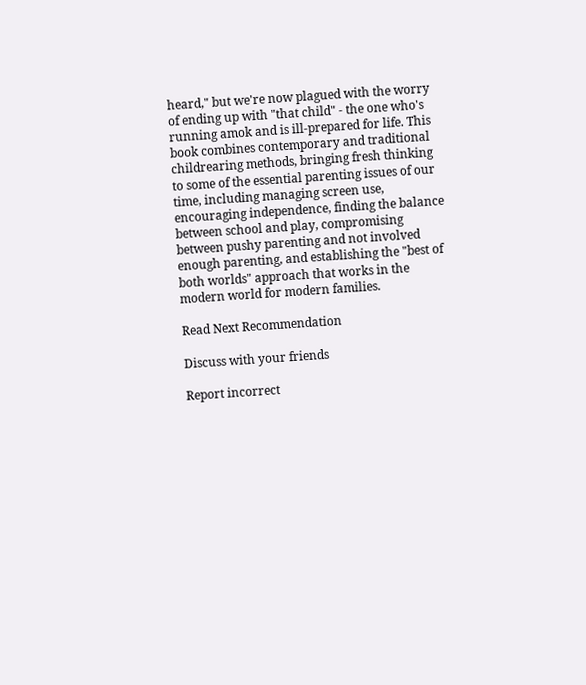heard," but we're now plagued with the worry of ending up with "that child" - the one who's running amok and is ill-prepared for life. This book combines contemporary and traditional childrearing methods, bringing fresh thinking to some of the essential parenting issues of our time, including managing screen use, encouraging independence, finding the balance between school and play, compromising between pushy parenting and not involved enough parenting, and establishing the "best of both worlds" approach that works in the modern world for modern families.

Read Next Recommendation

Discuss with your friends

Report incorrect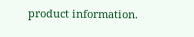product information.